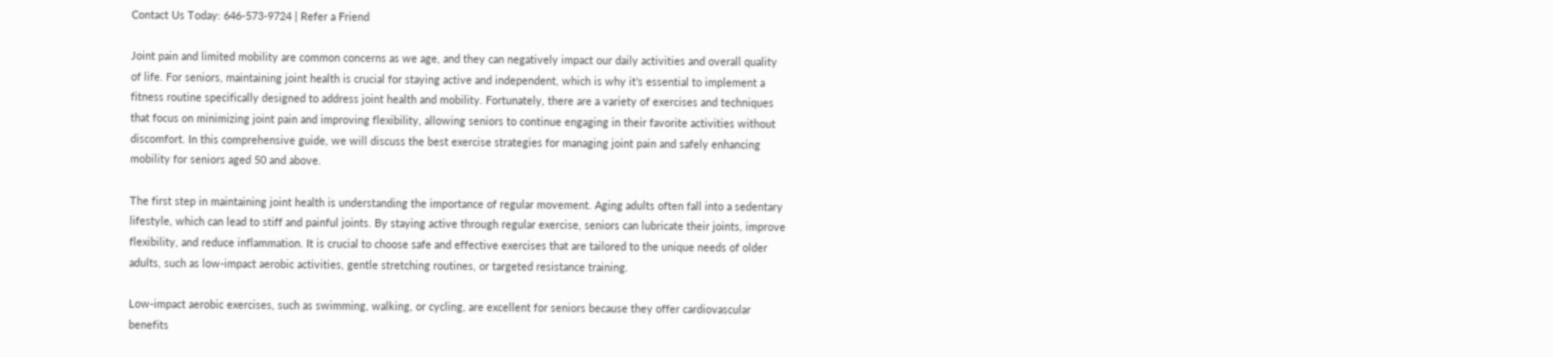Contact Us Today: 646-573-9724 | Refer a Friend

Joint pain and limited mobility are common concerns as we age, and they can negatively impact our daily activities and overall quality of life. For seniors, maintaining joint health is crucial for staying active and independent, which is why it’s essential to implement a fitness routine specifically designed to address joint health and mobility. Fortunately, there are a variety of exercises and techniques that focus on minimizing joint pain and improving flexibility, allowing seniors to continue engaging in their favorite activities without discomfort. In this comprehensive guide, we will discuss the best exercise strategies for managing joint pain and safely enhancing mobility for seniors aged 50 and above.

The first step in maintaining joint health is understanding the importance of regular movement. Aging adults often fall into a sedentary lifestyle, which can lead to stiff and painful joints. By staying active through regular exercise, seniors can lubricate their joints, improve flexibility, and reduce inflammation. It is crucial to choose safe and effective exercises that are tailored to the unique needs of older adults, such as low-impact aerobic activities, gentle stretching routines, or targeted resistance training.

Low-impact aerobic exercises, such as swimming, walking, or cycling, are excellent for seniors because they offer cardiovascular benefits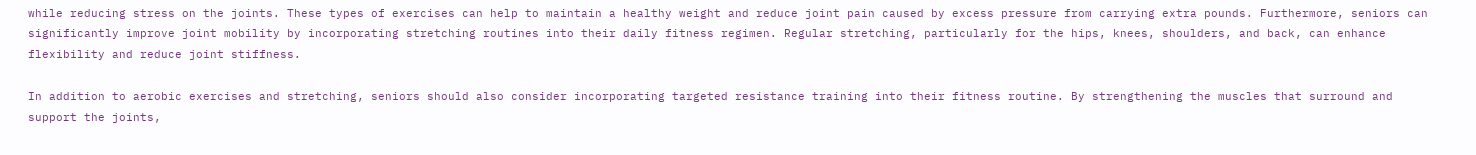while reducing stress on the joints. These types of exercises can help to maintain a healthy weight and reduce joint pain caused by excess pressure from carrying extra pounds. Furthermore, seniors can significantly improve joint mobility by incorporating stretching routines into their daily fitness regimen. Regular stretching, particularly for the hips, knees, shoulders, and back, can enhance flexibility and reduce joint stiffness.

In addition to aerobic exercises and stretching, seniors should also consider incorporating targeted resistance training into their fitness routine. By strengthening the muscles that surround and support the joints,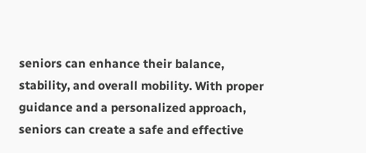seniors can enhance their balance, stability, and overall mobility. With proper guidance and a personalized approach, seniors can create a safe and effective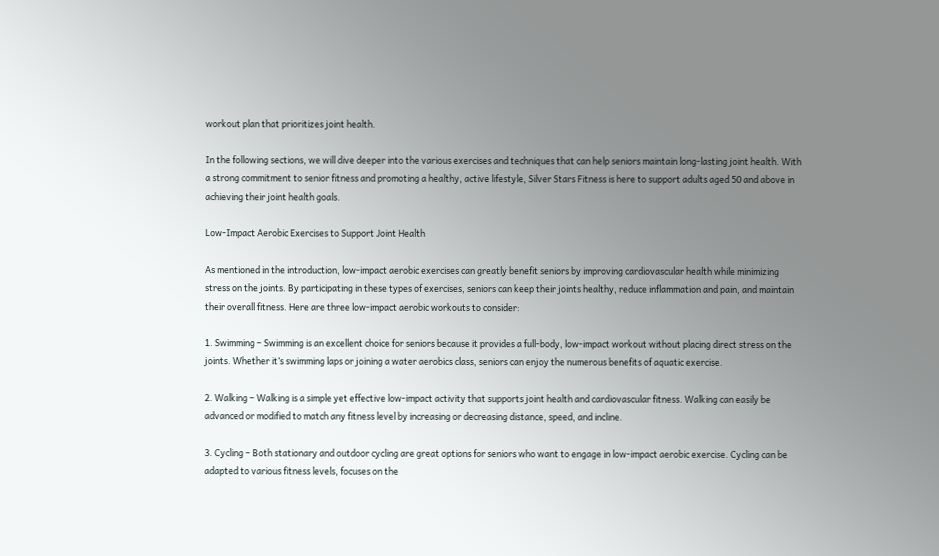workout plan that prioritizes joint health.

In the following sections, we will dive deeper into the various exercises and techniques that can help seniors maintain long-lasting joint health. With a strong commitment to senior fitness and promoting a healthy, active lifestyle, Silver Stars Fitness is here to support adults aged 50 and above in achieving their joint health goals.

Low-Impact Aerobic Exercises to Support Joint Health

As mentioned in the introduction, low-impact aerobic exercises can greatly benefit seniors by improving cardiovascular health while minimizing stress on the joints. By participating in these types of exercises, seniors can keep their joints healthy, reduce inflammation and pain, and maintain their overall fitness. Here are three low-impact aerobic workouts to consider:

1. Swimming – Swimming is an excellent choice for seniors because it provides a full-body, low-impact workout without placing direct stress on the joints. Whether it’s swimming laps or joining a water aerobics class, seniors can enjoy the numerous benefits of aquatic exercise.

2. Walking – Walking is a simple yet effective low-impact activity that supports joint health and cardiovascular fitness. Walking can easily be advanced or modified to match any fitness level by increasing or decreasing distance, speed, and incline.

3. Cycling – Both stationary and outdoor cycling are great options for seniors who want to engage in low-impact aerobic exercise. Cycling can be adapted to various fitness levels, focuses on the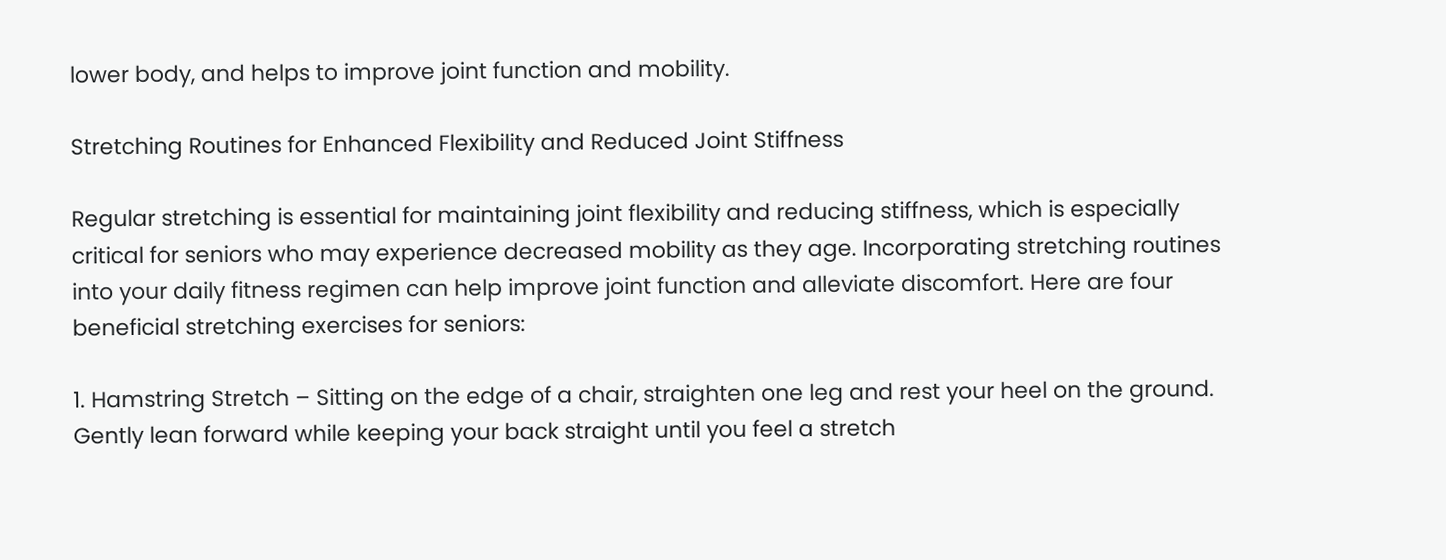lower body, and helps to improve joint function and mobility.

Stretching Routines for Enhanced Flexibility and Reduced Joint Stiffness

Regular stretching is essential for maintaining joint flexibility and reducing stiffness, which is especially critical for seniors who may experience decreased mobility as they age. Incorporating stretching routines into your daily fitness regimen can help improve joint function and alleviate discomfort. Here are four beneficial stretching exercises for seniors:

1. Hamstring Stretch – Sitting on the edge of a chair, straighten one leg and rest your heel on the ground. Gently lean forward while keeping your back straight until you feel a stretch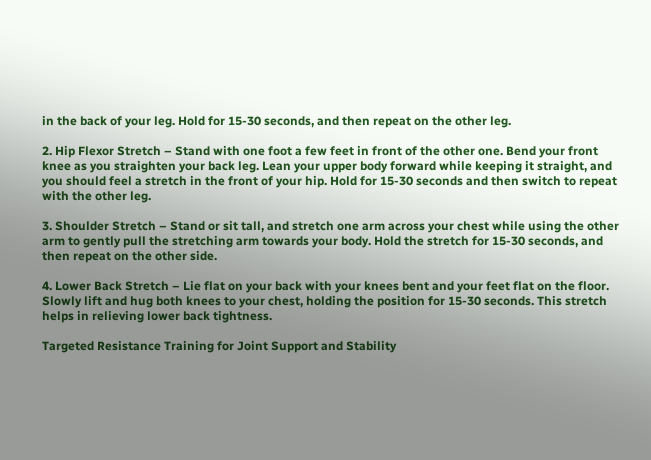in the back of your leg. Hold for 15-30 seconds, and then repeat on the other leg.

2. Hip Flexor Stretch – Stand with one foot a few feet in front of the other one. Bend your front knee as you straighten your back leg. Lean your upper body forward while keeping it straight, and you should feel a stretch in the front of your hip. Hold for 15-30 seconds and then switch to repeat with the other leg.

3. Shoulder Stretch – Stand or sit tall, and stretch one arm across your chest while using the other arm to gently pull the stretching arm towards your body. Hold the stretch for 15-30 seconds, and then repeat on the other side.

4. Lower Back Stretch – Lie flat on your back with your knees bent and your feet flat on the floor. Slowly lift and hug both knees to your chest, holding the position for 15-30 seconds. This stretch helps in relieving lower back tightness.

Targeted Resistance Training for Joint Support and Stability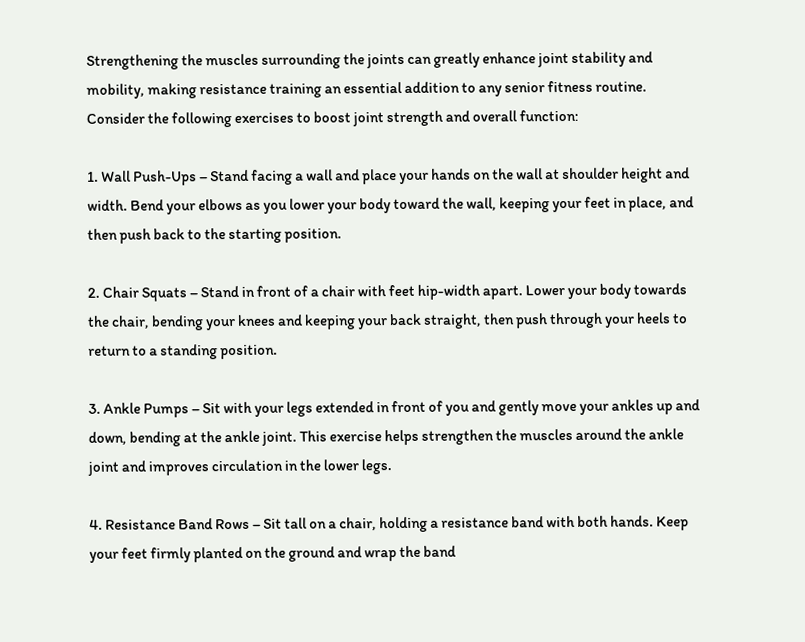Strengthening the muscles surrounding the joints can greatly enhance joint stability and mobility, making resistance training an essential addition to any senior fitness routine. Consider the following exercises to boost joint strength and overall function:

1. Wall Push-Ups – Stand facing a wall and place your hands on the wall at shoulder height and width. Bend your elbows as you lower your body toward the wall, keeping your feet in place, and then push back to the starting position.

2. Chair Squats – Stand in front of a chair with feet hip-width apart. Lower your body towards the chair, bending your knees and keeping your back straight, then push through your heels to return to a standing position.

3. Ankle Pumps – Sit with your legs extended in front of you and gently move your ankles up and down, bending at the ankle joint. This exercise helps strengthen the muscles around the ankle joint and improves circulation in the lower legs.

4. Resistance Band Rows – Sit tall on a chair, holding a resistance band with both hands. Keep your feet firmly planted on the ground and wrap the band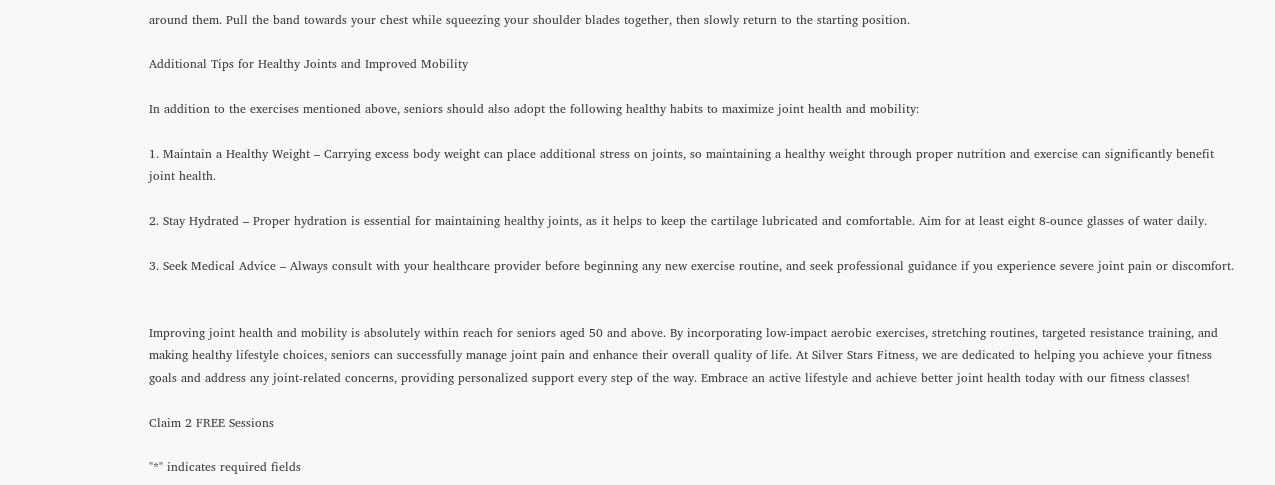around them. Pull the band towards your chest while squeezing your shoulder blades together, then slowly return to the starting position.

Additional Tips for Healthy Joints and Improved Mobility

In addition to the exercises mentioned above, seniors should also adopt the following healthy habits to maximize joint health and mobility:

1. Maintain a Healthy Weight – Carrying excess body weight can place additional stress on joints, so maintaining a healthy weight through proper nutrition and exercise can significantly benefit joint health.

2. Stay Hydrated – Proper hydration is essential for maintaining healthy joints, as it helps to keep the cartilage lubricated and comfortable. Aim for at least eight 8-ounce glasses of water daily.

3. Seek Medical Advice – Always consult with your healthcare provider before beginning any new exercise routine, and seek professional guidance if you experience severe joint pain or discomfort.


Improving joint health and mobility is absolutely within reach for seniors aged 50 and above. By incorporating low-impact aerobic exercises, stretching routines, targeted resistance training, and making healthy lifestyle choices, seniors can successfully manage joint pain and enhance their overall quality of life. At Silver Stars Fitness, we are dedicated to helping you achieve your fitness goals and address any joint-related concerns, providing personalized support every step of the way. Embrace an active lifestyle and achieve better joint health today with our fitness classes!

Claim 2 FREE Sessions

"*" indicates required fields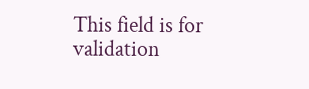This field is for validation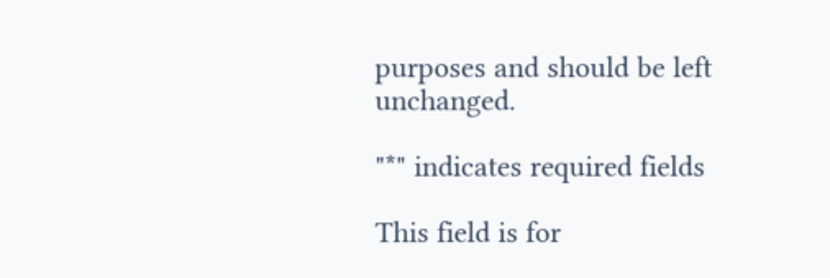purposes and should be left unchanged.

"*" indicates required fields

This field is for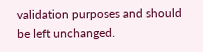validation purposes and should be left unchanged.